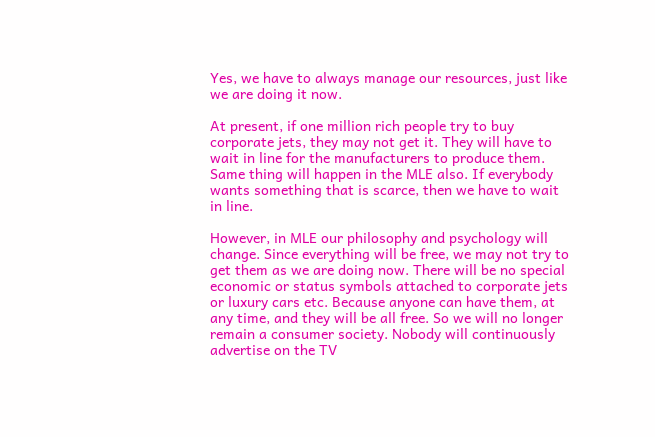Yes, we have to always manage our resources, just like we are doing it now.

At present, if one million rich people try to buy corporate jets, they may not get it. They will have to wait in line for the manufacturers to produce them. Same thing will happen in the MLE also. If everybody wants something that is scarce, then we have to wait in line.

However, in MLE our philosophy and psychology will change. Since everything will be free, we may not try to get them as we are doing now. There will be no special economic or status symbols attached to corporate jets or luxury cars etc. Because anyone can have them, at any time, and they will be all free. So we will no longer remain a consumer society. Nobody will continuously advertise on the TV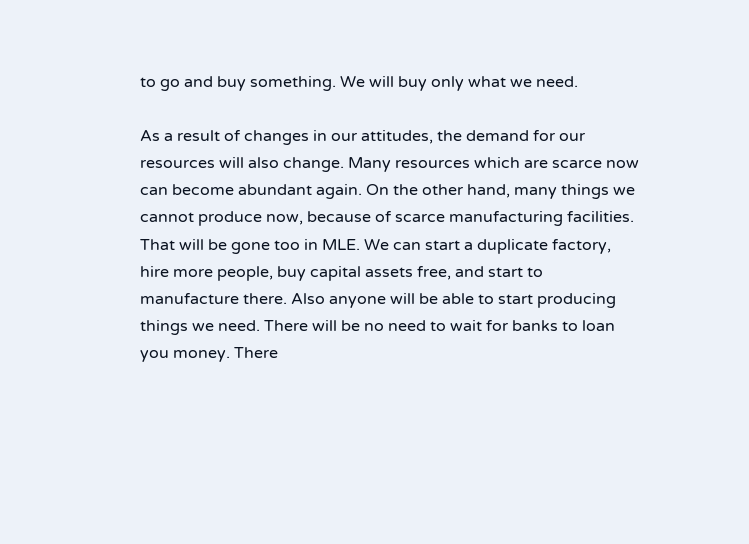to go and buy something. We will buy only what we need.

As a result of changes in our attitudes, the demand for our resources will also change. Many resources which are scarce now can become abundant again. On the other hand, many things we cannot produce now, because of scarce manufacturing facilities. That will be gone too in MLE. We can start a duplicate factory, hire more people, buy capital assets free, and start to manufacture there. Also anyone will be able to start producing things we need. There will be no need to wait for banks to loan you money. There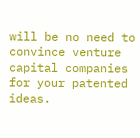will be no need to convince venture capital companies for your patented ideas.